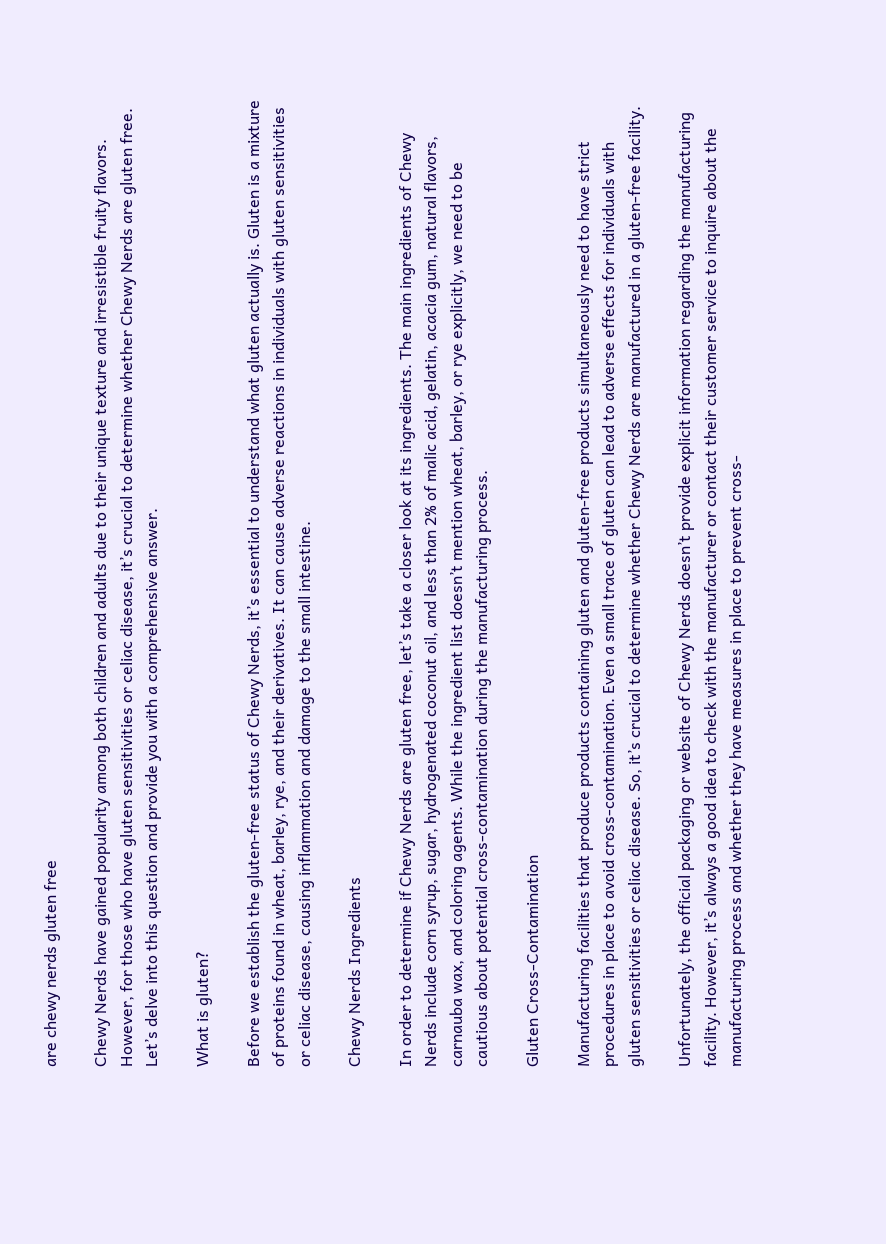are chewy nerds gluten free

Chewy Nerds have gained popularity among both children and adults due to their unique texture and irresistible fruity flavors. However, for those who have gluten sensitivities or celiac disease, it’s crucial to determine whether Chewy Nerds are gluten free. Let’s delve into this question and provide you with a comprehensive answer.

What is gluten?

Before we establish the gluten-free status of Chewy Nerds, it’s essential to understand what gluten actually is. Gluten is a mixture of proteins found in wheat, barley, rye, and their derivatives. It can cause adverse reactions in individuals with gluten sensitivities or celiac disease, causing inflammation and damage to the small intestine.

Chewy Nerds Ingredients

In order to determine if Chewy Nerds are gluten free, let’s take a closer look at its ingredients. The main ingredients of Chewy Nerds include corn syrup, sugar, hydrogenated coconut oil, and less than 2% of malic acid, gelatin, acacia gum, natural flavors, carnauba wax, and coloring agents. While the ingredient list doesn’t mention wheat, barley, or rye explicitly, we need to be cautious about potential cross-contamination during the manufacturing process.

Gluten Cross-Contamination

Manufacturing facilities that produce products containing gluten and gluten-free products simultaneously need to have strict procedures in place to avoid cross-contamination. Even a small trace of gluten can lead to adverse effects for individuals with gluten sensitivities or celiac disease. So, it’s crucial to determine whether Chewy Nerds are manufactured in a gluten-free facility.

Unfortunately, the official packaging or website of Chewy Nerds doesn’t provide explicit information regarding the manufacturing facility. However, it’s always a good idea to check with the manufacturer or contact their customer service to inquire about the manufacturing process and whether they have measures in place to prevent cross-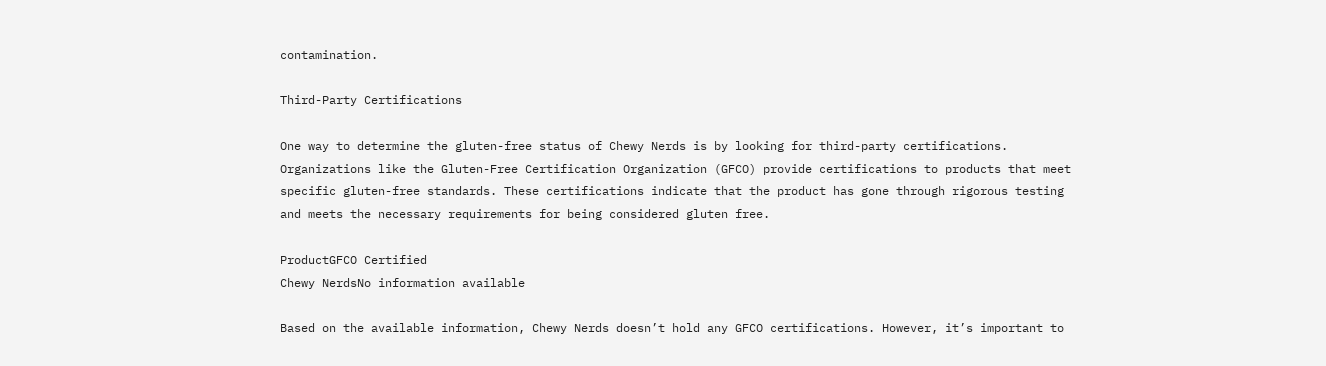contamination.

Third-Party Certifications

One way to determine the gluten-free status of Chewy Nerds is by looking for third-party certifications. Organizations like the Gluten-Free Certification Organization (GFCO) provide certifications to products that meet specific gluten-free standards. These certifications indicate that the product has gone through rigorous testing and meets the necessary requirements for being considered gluten free.

ProductGFCO Certified
Chewy NerdsNo information available

Based on the available information, Chewy Nerds doesn’t hold any GFCO certifications. However, it’s important to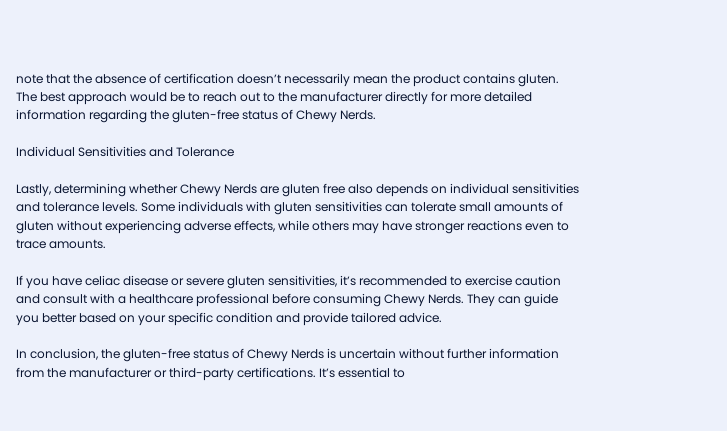note that the absence of certification doesn’t necessarily mean the product contains gluten. The best approach would be to reach out to the manufacturer directly for more detailed information regarding the gluten-free status of Chewy Nerds.

Individual Sensitivities and Tolerance

Lastly, determining whether Chewy Nerds are gluten free also depends on individual sensitivities and tolerance levels. Some individuals with gluten sensitivities can tolerate small amounts of gluten without experiencing adverse effects, while others may have stronger reactions even to trace amounts.

If you have celiac disease or severe gluten sensitivities, it’s recommended to exercise caution and consult with a healthcare professional before consuming Chewy Nerds. They can guide you better based on your specific condition and provide tailored advice.

In conclusion, the gluten-free status of Chewy Nerds is uncertain without further information from the manufacturer or third-party certifications. It’s essential to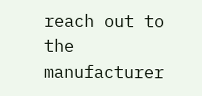reach out to the manufacturer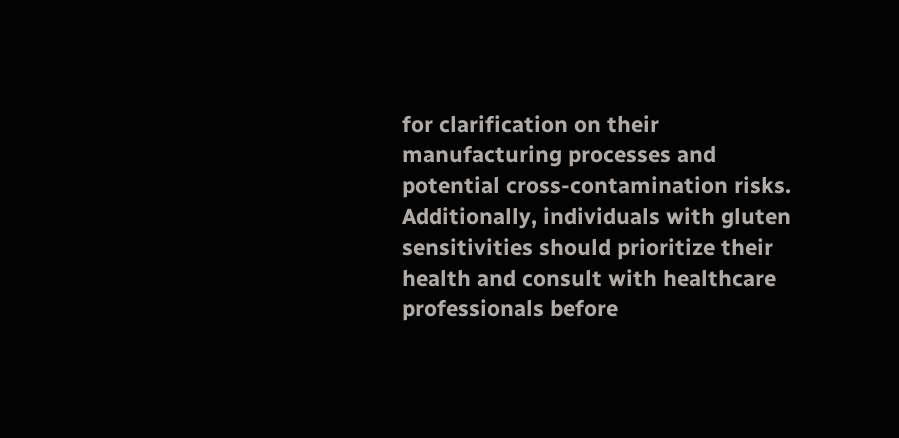for clarification on their manufacturing processes and potential cross-contamination risks. Additionally, individuals with gluten sensitivities should prioritize their health and consult with healthcare professionals before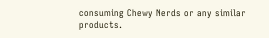consuming Chewy Nerds or any similar products.